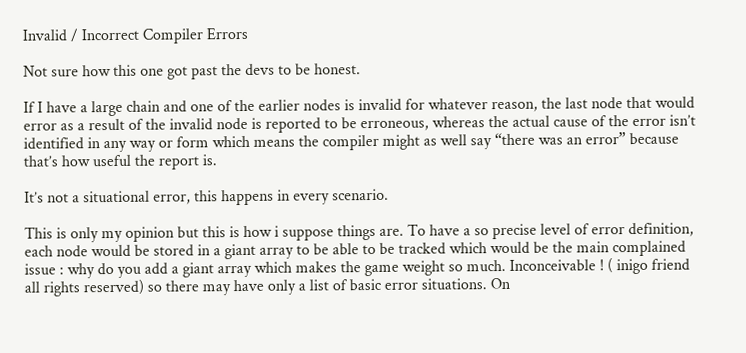Invalid / Incorrect Compiler Errors

Not sure how this one got past the devs to be honest.

If I have a large chain and one of the earlier nodes is invalid for whatever reason, the last node that would error as a result of the invalid node is reported to be erroneous, whereas the actual cause of the error isn’t identified in any way or form which means the compiler might as well say “there was an error” because that’s how useful the report is.

It’s not a situational error, this happens in every scenario.

This is only my opinion but this is how i suppose things are. To have a so precise level of error definition, each node would be stored in a giant array to be able to be tracked which would be the main complained issue : why do you add a giant array which makes the game weight so much. Inconceivable ! ( inigo friend all rights reserved) so there may have only a list of basic error situations. On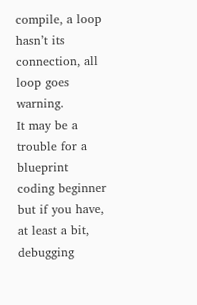compile, a loop hasn’t its connection, all loop goes warning.
It may be a trouble for a blueprint coding beginner but if you have, at least a bit, debugging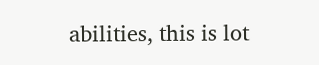abilities, this is lot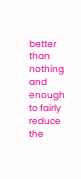better than nothing and enough to fairly reduce the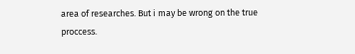area of researches. But i may be wrong on the true proccess.